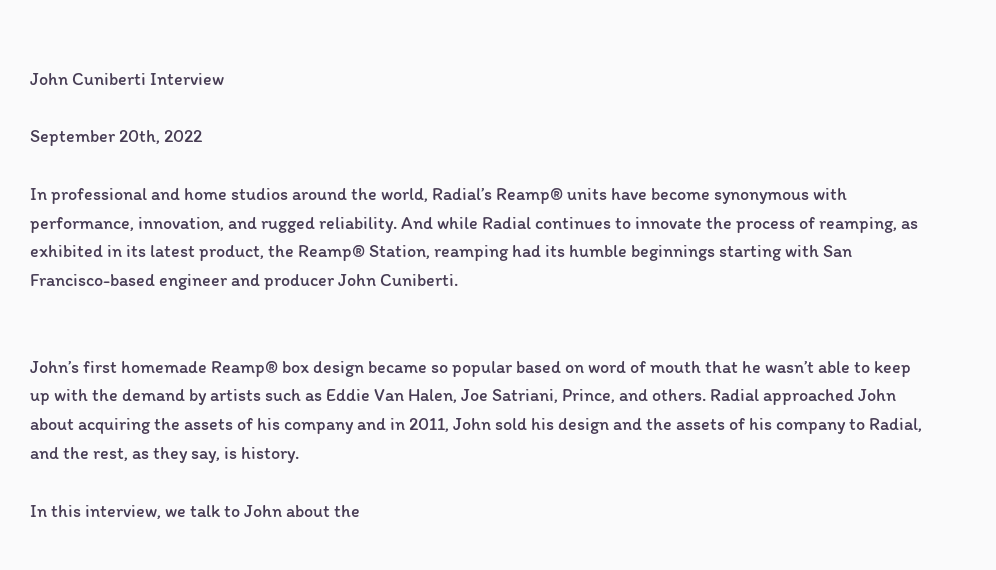John Cuniberti Interview

September 20th, 2022

In professional and home studios around the world, Radial’s Reamp® units have become synonymous with performance, innovation, and rugged reliability. And while Radial continues to innovate the process of reamping, as exhibited in its latest product, the Reamp® Station, reamping had its humble beginnings starting with San Francisco-based engineer and producer John Cuniberti.


John’s first homemade Reamp® box design became so popular based on word of mouth that he wasn’t able to keep up with the demand by artists such as Eddie Van Halen, Joe Satriani, Prince, and others. Radial approached John about acquiring the assets of his company and in 2011, John sold his design and the assets of his company to Radial, and the rest, as they say, is history.

In this interview, we talk to John about the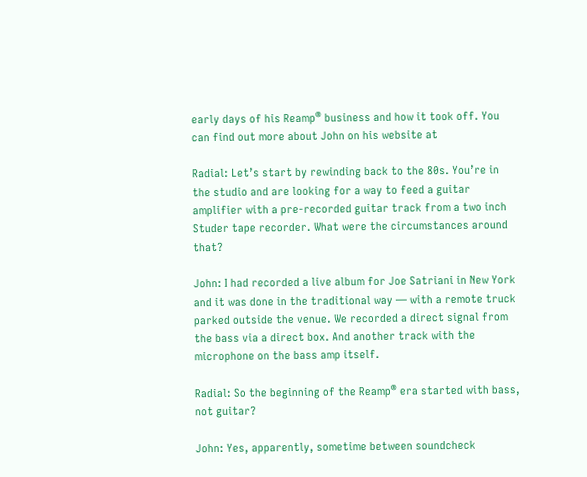early days of his Reamp® business and how it took off. You can find out more about John on his website at

Radial: Let’s start by rewinding back to the 80s. You’re in the studio and are looking for a way to feed a guitar amplifier with a pre-recorded guitar track from a two inch Studer tape recorder. What were the circumstances around that?

John: I had recorded a live album for Joe Satriani in New York and it was done in the traditional way — with a remote truck parked outside the venue. We recorded a direct signal from the bass via a direct box. And another track with the microphone on the bass amp itself.

Radial: So the beginning of the Reamp® era started with bass, not guitar?

John: Yes, apparently, sometime between soundcheck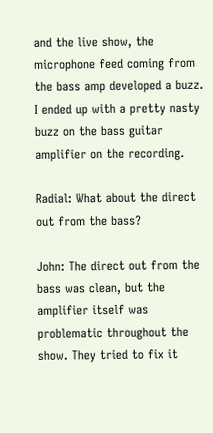and the live show, the microphone feed coming from the bass amp developed a buzz. I ended up with a pretty nasty buzz on the bass guitar amplifier on the recording.

Radial: What about the direct out from the bass?

John: The direct out from the bass was clean, but the amplifier itself was problematic throughout the show. They tried to fix it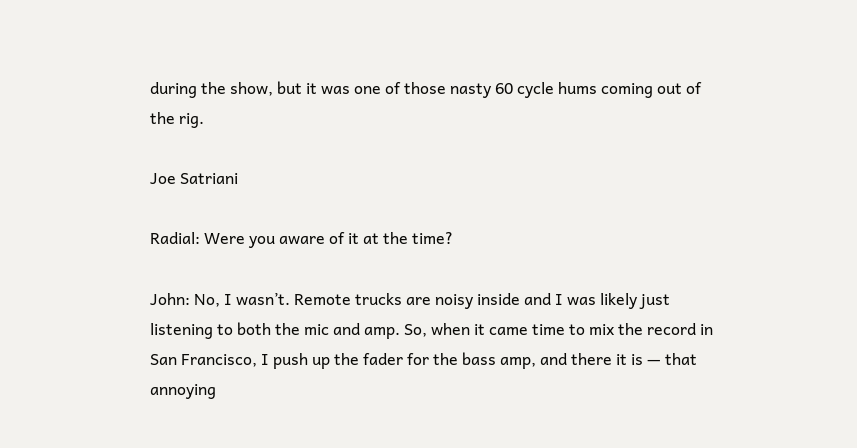during the show, but it was one of those nasty 60 cycle hums coming out of the rig.

Joe Satriani

Radial: Were you aware of it at the time?

John: No, I wasn’t. Remote trucks are noisy inside and I was likely just listening to both the mic and amp. So, when it came time to mix the record in San Francisco, I push up the fader for the bass amp, and there it is — that annoying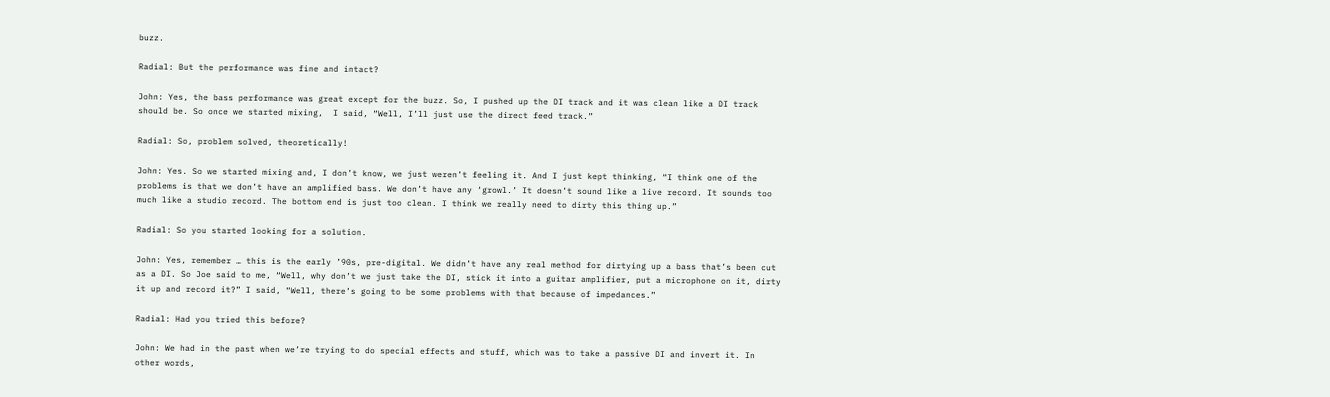buzz.

Radial: But the performance was fine and intact?

John: Yes, the bass performance was great except for the buzz. So, I pushed up the DI track and it was clean like a DI track should be. So once we started mixing,  I said, “Well, I’ll just use the direct feed track.”

Radial: So, problem solved, theoretically!

John: Yes. So we started mixing and, I don’t know, we just weren’t feeling it. And I just kept thinking, “I think one of the problems is that we don’t have an amplified bass. We don’t have any ‘growl.’ It doesn’t sound like a live record. It sounds too much like a studio record. The bottom end is just too clean. I think we really need to dirty this thing up.”

Radial: So you started looking for a solution.

John: Yes, remember … this is the early ’90s, pre-digital. We didn’t have any real method for dirtying up a bass that’s been cut as a DI. So Joe said to me, “Well, why don’t we just take the DI, stick it into a guitar amplifier, put a microphone on it, dirty it up and record it?” I said, “Well, there’s going to be some problems with that because of impedances.”

Radial: Had you tried this before?

John: We had in the past when we’re trying to do special effects and stuff, which was to take a passive DI and invert it. In other words,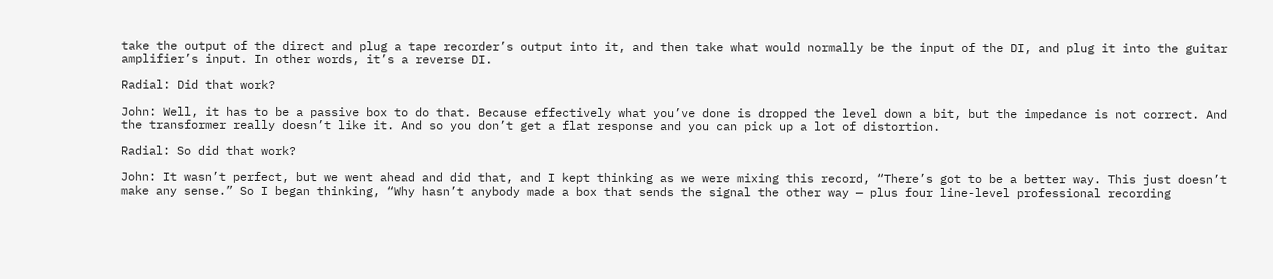take the output of the direct and plug a tape recorder’s output into it, and then take what would normally be the input of the DI, and plug it into the guitar amplifier’s input. In other words, it’s a reverse DI.

Radial: Did that work?

John: Well, it has to be a passive box to do that. Because effectively what you’ve done is dropped the level down a bit, but the impedance is not correct. And the transformer really doesn’t like it. And so you don’t get a flat response and you can pick up a lot of distortion.

Radial: So did that work?

John: It wasn’t perfect, but we went ahead and did that, and I kept thinking as we were mixing this record, “There’s got to be a better way. This just doesn’t make any sense.” So I began thinking, “Why hasn’t anybody made a box that sends the signal the other way — plus four line-level professional recording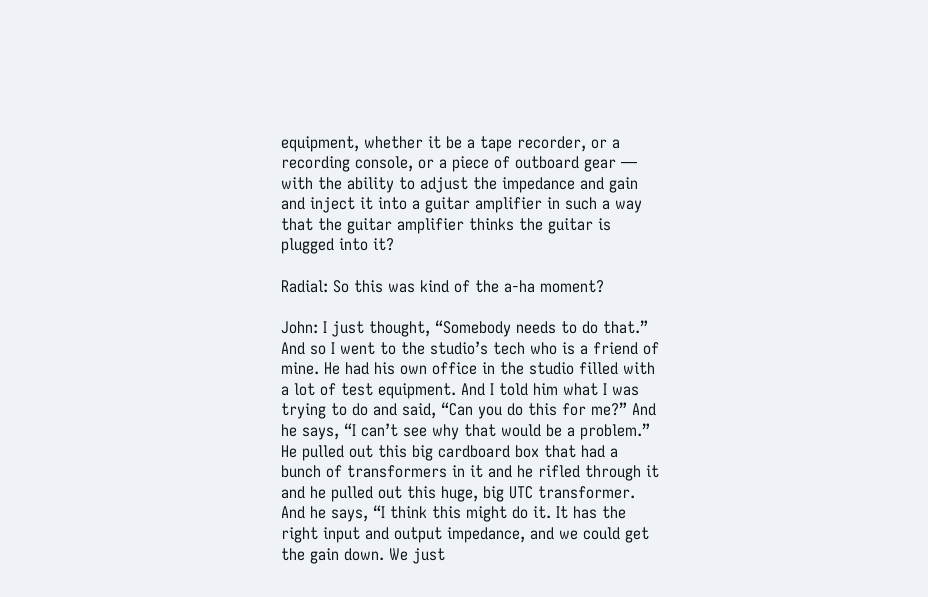equipment, whether it be a tape recorder, or a recording console, or a piece of outboard gear — with the ability to adjust the impedance and gain and inject it into a guitar amplifier in such a way that the guitar amplifier thinks the guitar is plugged into it?

Radial: So this was kind of the a-ha moment?

John: I just thought, “Somebody needs to do that.” And so I went to the studio’s tech who is a friend of mine. He had his own office in the studio filled with a lot of test equipment. And I told him what I was trying to do and said, “Can you do this for me?” And he says, “I can’t see why that would be a problem.” He pulled out this big cardboard box that had a bunch of transformers in it and he rifled through it and he pulled out this huge, big UTC transformer. And he says, “I think this might do it. It has the right input and output impedance, and we could get the gain down. We just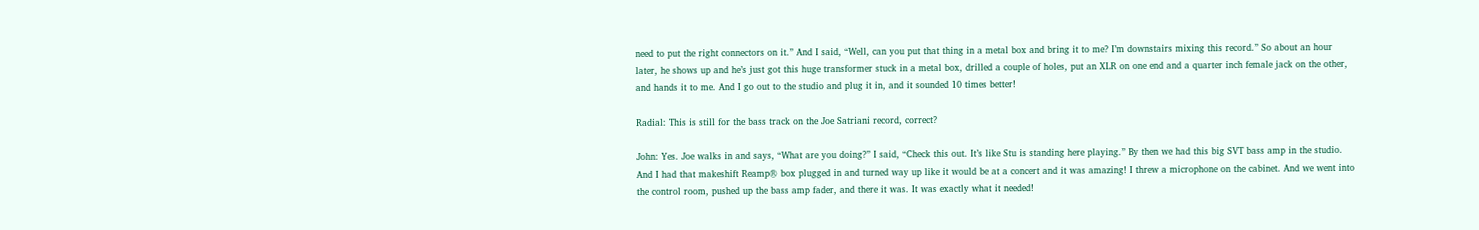need to put the right connectors on it.” And I said, “Well, can you put that thing in a metal box and bring it to me? I’m downstairs mixing this record.” So about an hour later, he shows up and he’s just got this huge transformer stuck in a metal box, drilled a couple of holes, put an XLR on one end and a quarter inch female jack on the other, and hands it to me. And I go out to the studio and plug it in, and it sounded 10 times better!

Radial: This is still for the bass track on the Joe Satriani record, correct?

John: Yes. Joe walks in and says, “What are you doing?” I said, “Check this out. It’s like Stu is standing here playing.” By then we had this big SVT bass amp in the studio. And I had that makeshift Reamp® box plugged in and turned way up like it would be at a concert and it was amazing! I threw a microphone on the cabinet. And we went into the control room, pushed up the bass amp fader, and there it was. It was exactly what it needed!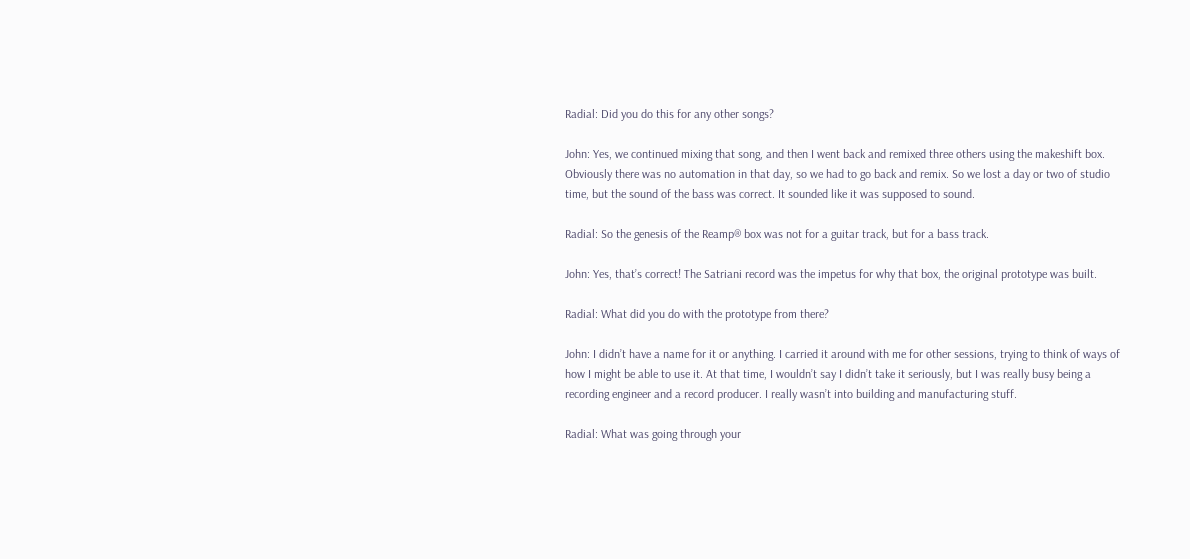Radial: Did you do this for any other songs?

John: Yes, we continued mixing that song, and then I went back and remixed three others using the makeshift box. Obviously there was no automation in that day, so we had to go back and remix. So we lost a day or two of studio time, but the sound of the bass was correct. It sounded like it was supposed to sound.

Radial: So the genesis of the Reamp® box was not for a guitar track, but for a bass track.

John: Yes, that’s correct! The Satriani record was the impetus for why that box, the original prototype was built.

Radial: What did you do with the prototype from there?

John: I didn’t have a name for it or anything. I carried it around with me for other sessions, trying to think of ways of how I might be able to use it. At that time, I wouldn’t say I didn’t take it seriously, but I was really busy being a recording engineer and a record producer. I really wasn’t into building and manufacturing stuff.

Radial: What was going through your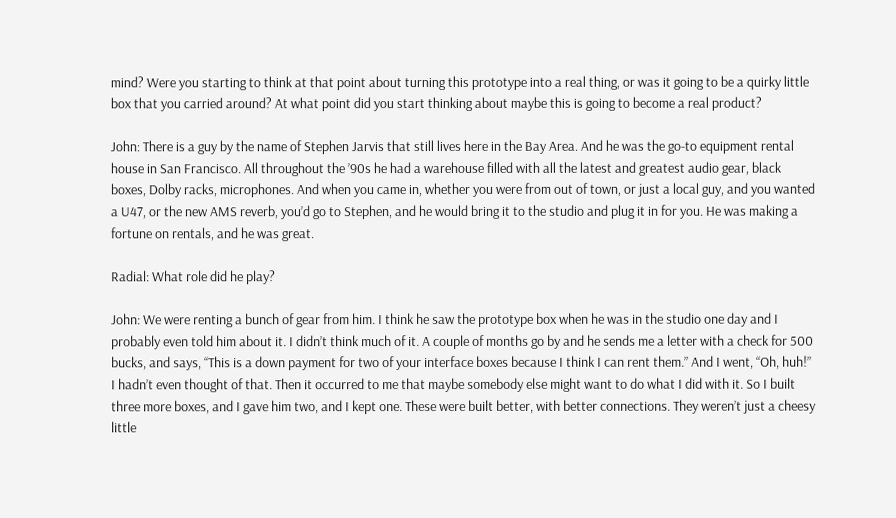mind? Were you starting to think at that point about turning this prototype into a real thing, or was it going to be a quirky little box that you carried around? At what point did you start thinking about maybe this is going to become a real product?

John: There is a guy by the name of Stephen Jarvis that still lives here in the Bay Area. And he was the go-to equipment rental house in San Francisco. All throughout the ’90s he had a warehouse filled with all the latest and greatest audio gear, black boxes, Dolby racks, microphones. And when you came in, whether you were from out of town, or just a local guy, and you wanted a U47, or the new AMS reverb, you’d go to Stephen, and he would bring it to the studio and plug it in for you. He was making a fortune on rentals, and he was great.

Radial: What role did he play?

John: We were renting a bunch of gear from him. I think he saw the prototype box when he was in the studio one day and I probably even told him about it. I didn’t think much of it. A couple of months go by and he sends me a letter with a check for 500 bucks, and says, “This is a down payment for two of your interface boxes because I think I can rent them.” And I went, “Oh, huh!” I hadn’t even thought of that. Then it occurred to me that maybe somebody else might want to do what I did with it. So I built three more boxes, and I gave him two, and I kept one. These were built better, with better connections. They weren’t just a cheesy little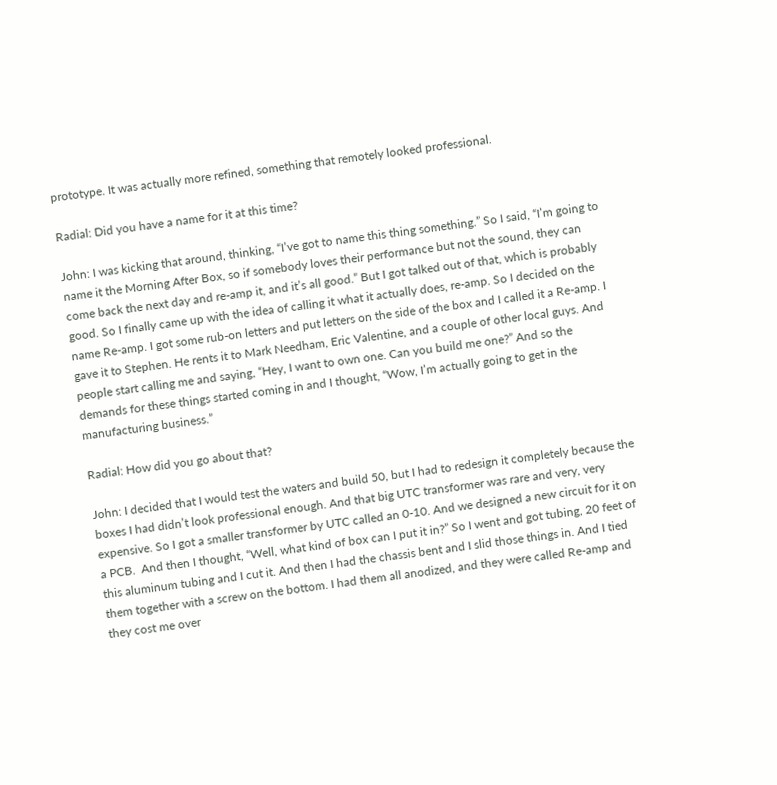prototype. It was actually more refined, something that remotely looked professional.

Radial: Did you have a name for it at this time?

John: I was kicking that around, thinking, “I’ve got to name this thing something.” So I said, “I’m going to name it the Morning After Box, so if somebody loves their performance but not the sound, they can come back the next day and re-amp it, and it’s all good.” But I got talked out of that, which is probably good. So I finally came up with the idea of calling it what it actually does, re-amp. So I decided on the name Re-amp. I got some rub-on letters and put letters on the side of the box and I called it a Re-amp. I gave it to Stephen. He rents it to Mark Needham, Eric Valentine, and a couple of other local guys. And people start calling me and saying, “Hey, I want to own one. Can you build me one?” And so the demands for these things started coming in and I thought, “Wow, I’m actually going to get in the manufacturing business.”

Radial: How did you go about that?

John: I decided that I would test the waters and build 50, but I had to redesign it completely because the boxes I had didn’t look professional enough. And that big UTC transformer was rare and very, very expensive. So I got a smaller transformer by UTC called an 0-10. And we designed a new circuit for it on a PCB.  And then I thought, “Well, what kind of box can I put it in?” So I went and got tubing, 20 feet of this aluminum tubing and I cut it. And then I had the chassis bent and I slid those things in. And I tied them together with a screw on the bottom. I had them all anodized, and they were called Re-amp and they cost me over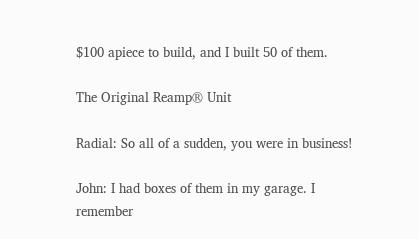$100 apiece to build, and I built 50 of them.

The Original Reamp® Unit

Radial: So all of a sudden, you were in business!

John: I had boxes of them in my garage. I remember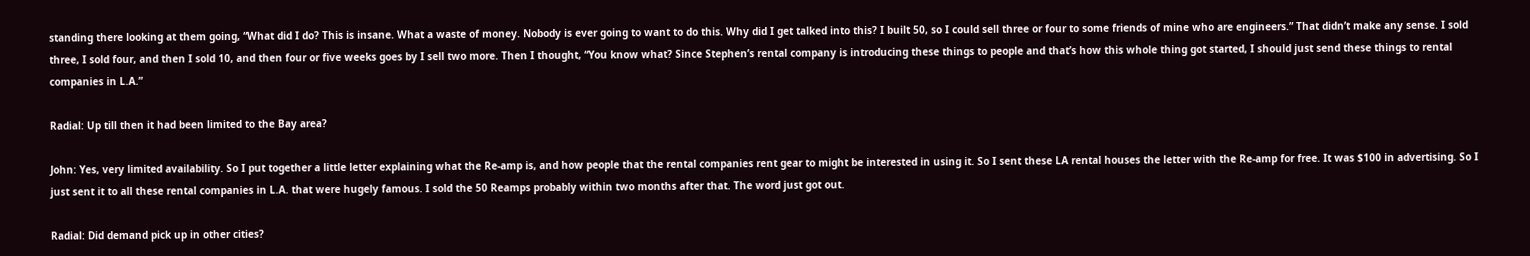standing there looking at them going, “What did I do? This is insane. What a waste of money. Nobody is ever going to want to do this. Why did I get talked into this? I built 50, so I could sell three or four to some friends of mine who are engineers.” That didn’t make any sense. I sold three, I sold four, and then I sold 10, and then four or five weeks goes by I sell two more. Then I thought, “You know what? Since Stephen’s rental company is introducing these things to people and that’s how this whole thing got started, I should just send these things to rental companies in L.A.”

Radial: Up till then it had been limited to the Bay area?

John: Yes, very limited availability. So I put together a little letter explaining what the Re-amp is, and how people that the rental companies rent gear to might be interested in using it. So I sent these LA rental houses the letter with the Re-amp for free. It was $100 in advertising. So I just sent it to all these rental companies in L.A. that were hugely famous. I sold the 50 Reamps probably within two months after that. The word just got out.

Radial: Did demand pick up in other cities?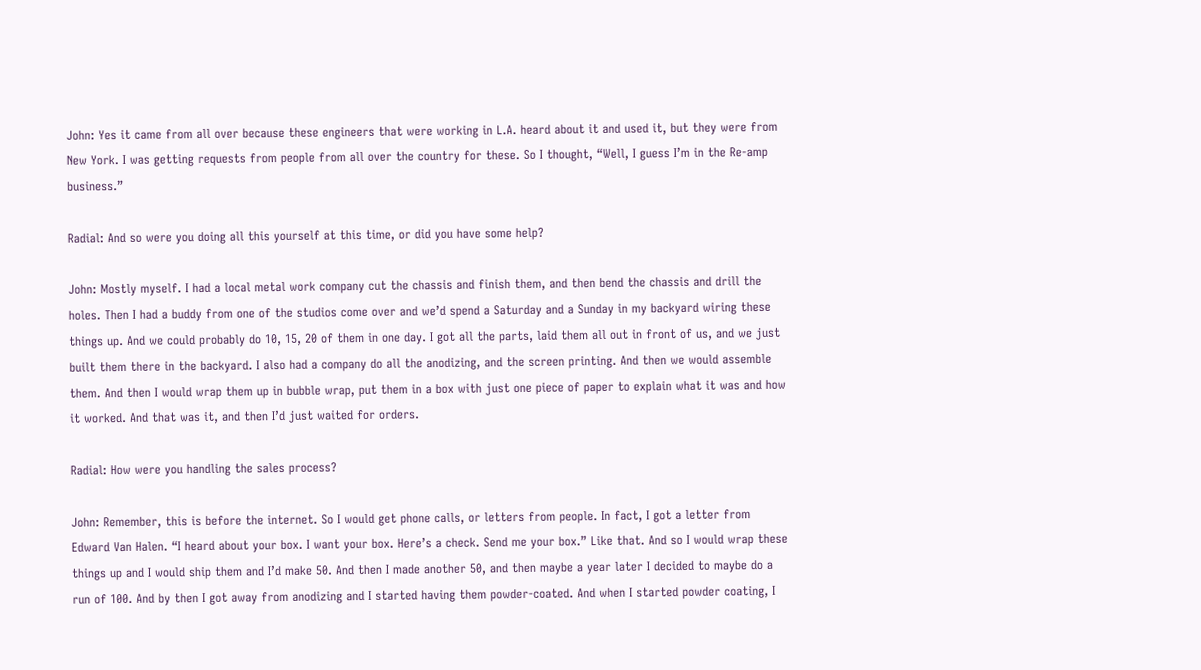John: Yes it came from all over because these engineers that were working in L.A. heard about it and used it, but they were from New York. I was getting requests from people from all over the country for these. So I thought, “Well, I guess I’m in the Re-amp business.”

Radial: And so were you doing all this yourself at this time, or did you have some help?

John: Mostly myself. I had a local metal work company cut the chassis and finish them, and then bend the chassis and drill the holes. Then I had a buddy from one of the studios come over and we’d spend a Saturday and a Sunday in my backyard wiring these things up. And we could probably do 10, 15, 20 of them in one day. I got all the parts, laid them all out in front of us, and we just built them there in the backyard. I also had a company do all the anodizing, and the screen printing. And then we would assemble them. And then I would wrap them up in bubble wrap, put them in a box with just one piece of paper to explain what it was and how it worked. And that was it, and then I’d just waited for orders.

Radial: How were you handling the sales process?

John: Remember, this is before the internet. So I would get phone calls, or letters from people. In fact, I got a letter from Edward Van Halen. “I heard about your box. I want your box. Here’s a check. Send me your box.” Like that. And so I would wrap these things up and I would ship them and I’d make 50. And then I made another 50, and then maybe a year later I decided to maybe do a run of 100. And by then I got away from anodizing and I started having them powder-coated. And when I started powder coating, I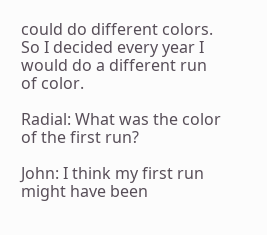could do different colors. So I decided every year I would do a different run of color.

Radial: What was the color of the first run?

John: I think my first run might have been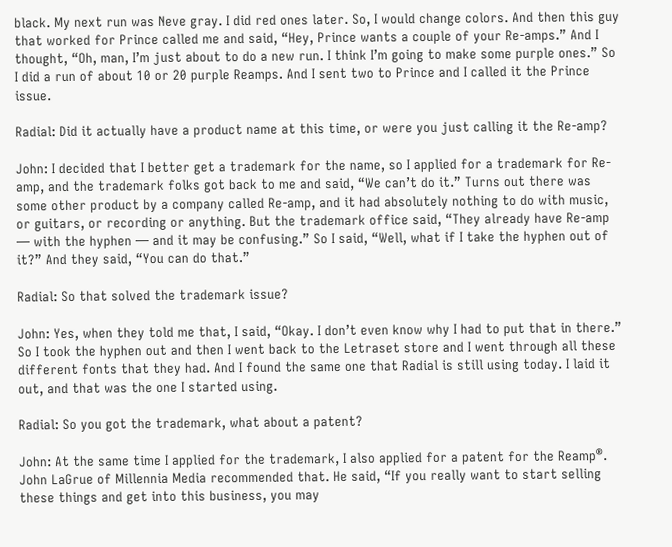black. My next run was Neve gray. I did red ones later. So, I would change colors. And then this guy that worked for Prince called me and said, “Hey, Prince wants a couple of your Re-amps.” And I thought, “Oh, man, I’m just about to do a new run. I think I’m going to make some purple ones.” So I did a run of about 10 or 20 purple Reamps. And I sent two to Prince and I called it the Prince issue.

Radial: Did it actually have a product name at this time, or were you just calling it the Re-amp?

John: I decided that I better get a trademark for the name, so I applied for a trademark for Re-amp, and the trademark folks got back to me and said, “We can’t do it.” Turns out there was some other product by a company called Re-amp, and it had absolutely nothing to do with music, or guitars, or recording or anything. But the trademark office said, “They already have Re-amp — with the hyphen — and it may be confusing.” So I said, “Well, what if I take the hyphen out of it?” And they said, “You can do that.”

Radial: So that solved the trademark issue?

John: Yes, when they told me that, I said, “Okay. I don’t even know why I had to put that in there.” So I took the hyphen out and then I went back to the Letraset store and I went through all these different fonts that they had. And I found the same one that Radial is still using today. I laid it out, and that was the one I started using.

Radial: So you got the trademark, what about a patent?

John: At the same time I applied for the trademark, I also applied for a patent for the Reamp®. John LaGrue of Millennia Media recommended that. He said, “If you really want to start selling these things and get into this business, you may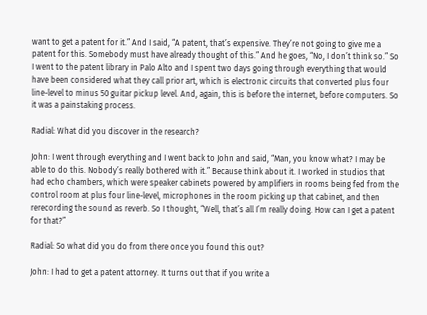want to get a patent for it.” And I said, “A patent, that’s expensive. They’re not going to give me a patent for this. Somebody must have already thought of this.” And he goes, “No, I don’t think so.” So I went to the patent library in Palo Alto and I spent two days going through everything that would have been considered what they call prior art, which is electronic circuits that converted plus four line-level to minus 50 guitar pickup level. And, again, this is before the internet, before computers. So it was a painstaking process.

Radial: What did you discover in the research?

John: I went through everything and I went back to John and said, “Man, you know what? I may be able to do this. Nobody’s really bothered with it.” Because think about it. I worked in studios that had echo chambers, which were speaker cabinets powered by amplifiers in rooms being fed from the control room at plus four line-level, microphones in the room picking up that cabinet, and then rerecording the sound as reverb. So I thought, “Well, that’s all I’m really doing. How can I get a patent for that?”

Radial: So what did you do from there once you found this out?

John: I had to get a patent attorney. It turns out that if you write a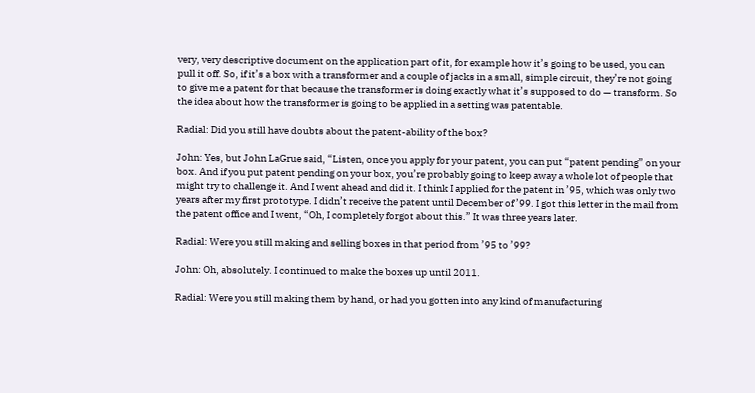very, very descriptive document on the application part of it, for example how it’s going to be used, you can pull it off. So, if it’s a box with a transformer and a couple of jacks in a small, simple circuit, they’re not going to give me a patent for that because the transformer is doing exactly what it’s supposed to do — transform. So the idea about how the transformer is going to be applied in a setting was patentable.

Radial: Did you still have doubts about the patent-ability of the box?

John: Yes, but John LaGrue said, “Listen, once you apply for your patent, you can put “patent pending” on your box. And if you put patent pending on your box, you’re probably going to keep away a whole lot of people that might try to challenge it. And I went ahead and did it. I think I applied for the patent in ’95, which was only two years after my first prototype. I didn’t receive the patent until December of ’99. I got this letter in the mail from the patent office and I went, “Oh, I completely forgot about this.” It was three years later.

Radial: Were you still making and selling boxes in that period from ’95 to ’99?

John: Oh, absolutely. I continued to make the boxes up until 2011.

Radial: Were you still making them by hand, or had you gotten into any kind of manufacturing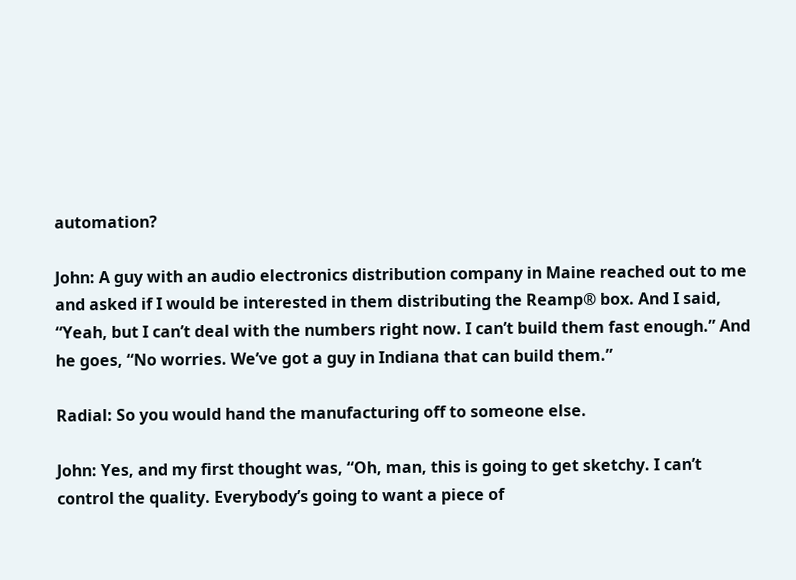automation?

John: A guy with an audio electronics distribution company in Maine reached out to me and asked if I would be interested in them distributing the Reamp® box. And I said, “Yeah, but I can’t deal with the numbers right now. I can’t build them fast enough.” And he goes, “No worries. We’ve got a guy in Indiana that can build them.”

Radial: So you would hand the manufacturing off to someone else.

John: Yes, and my first thought was, “Oh, man, this is going to get sketchy. I can’t control the quality. Everybody’s going to want a piece of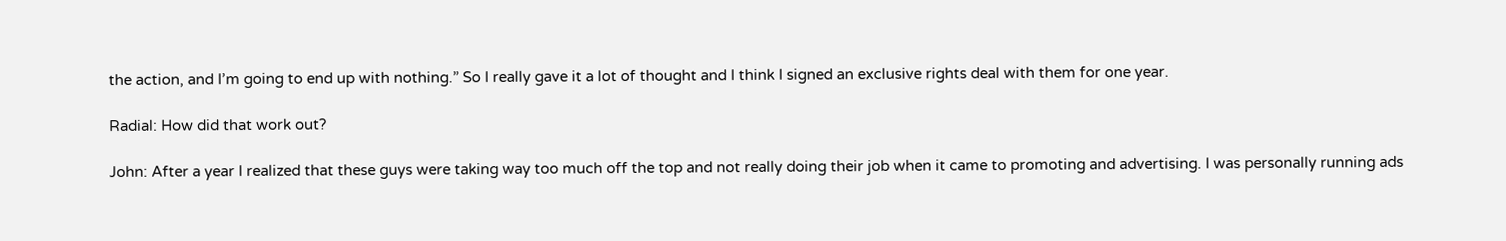the action, and I’m going to end up with nothing.” So I really gave it a lot of thought and I think I signed an exclusive rights deal with them for one year.

Radial: How did that work out?

John: After a year I realized that these guys were taking way too much off the top and not really doing their job when it came to promoting and advertising. I was personally running ads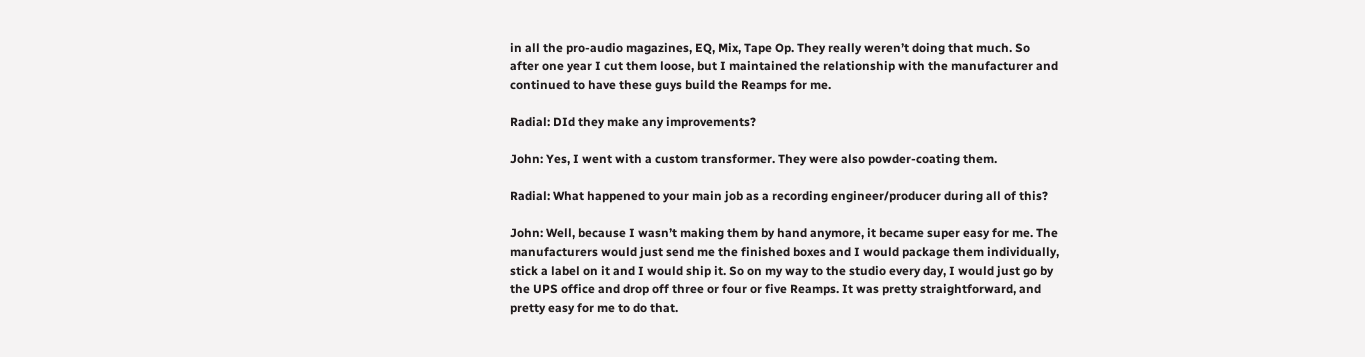in all the pro-audio magazines, EQ, Mix, Tape Op. They really weren’t doing that much. So after one year I cut them loose, but I maintained the relationship with the manufacturer and continued to have these guys build the Reamps for me.

Radial: DId they make any improvements?

John: Yes, I went with a custom transformer. They were also powder-coating them.

Radial: What happened to your main job as a recording engineer/producer during all of this?

John: Well, because I wasn’t making them by hand anymore, it became super easy for me. The manufacturers would just send me the finished boxes and I would package them individually, stick a label on it and I would ship it. So on my way to the studio every day, I would just go by the UPS office and drop off three or four or five Reamps. It was pretty straightforward, and pretty easy for me to do that.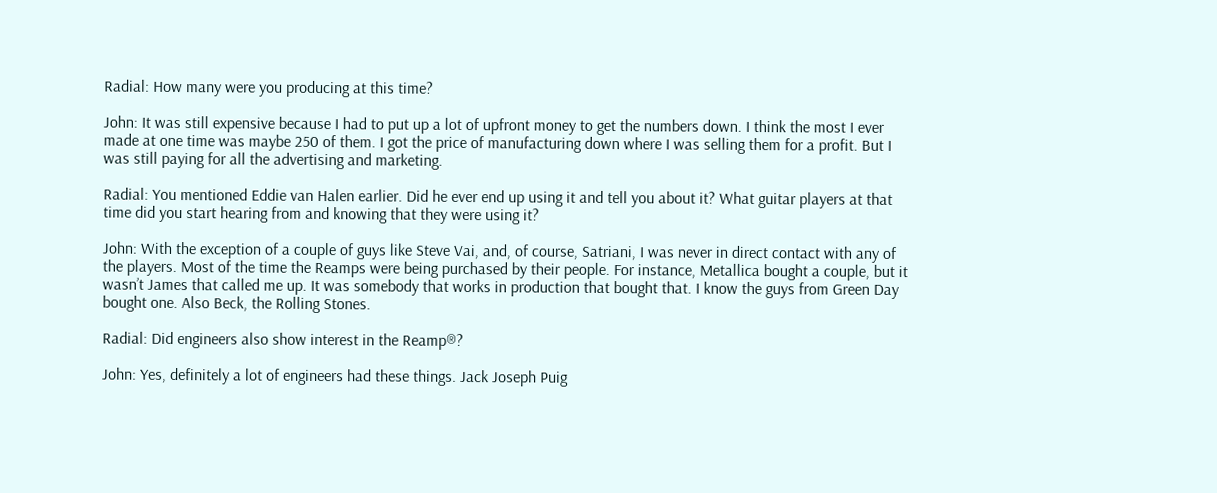Radial: How many were you producing at this time?

John: It was still expensive because I had to put up a lot of upfront money to get the numbers down. I think the most I ever made at one time was maybe 250 of them. I got the price of manufacturing down where I was selling them for a profit. But I was still paying for all the advertising and marketing.

Radial: You mentioned Eddie van Halen earlier. Did he ever end up using it and tell you about it? What guitar players at that time did you start hearing from and knowing that they were using it?

John: With the exception of a couple of guys like Steve Vai, and, of course, Satriani, I was never in direct contact with any of the players. Most of the time the Reamps were being purchased by their people. For instance, Metallica bought a couple, but it wasn’t James that called me up. It was somebody that works in production that bought that. I know the guys from Green Day bought one. Also Beck, the Rolling Stones.

Radial: Did engineers also show interest in the Reamp®?

John: Yes, definitely a lot of engineers had these things. Jack Joseph Puig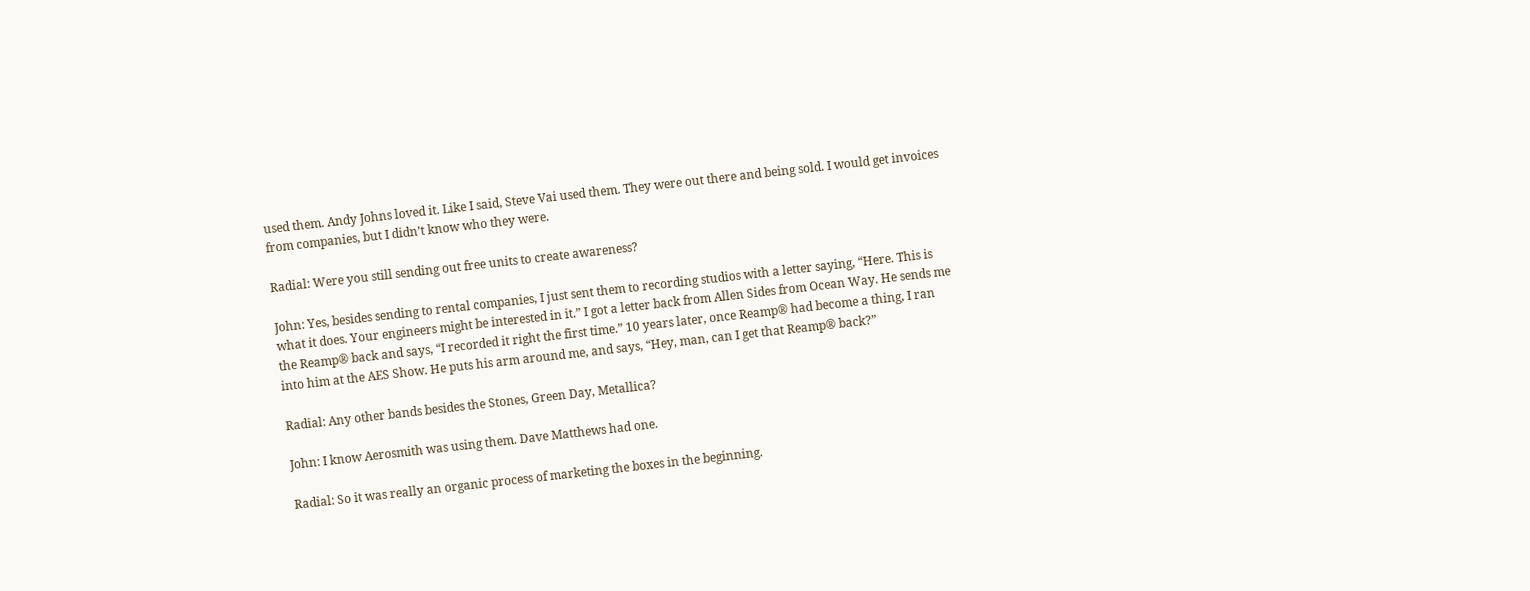used them. Andy Johns loved it. Like I said, Steve Vai used them. They were out there and being sold. I would get invoices from companies, but I didn’t know who they were.

Radial: Were you still sending out free units to create awareness?

John: Yes, besides sending to rental companies, I just sent them to recording studios with a letter saying, “Here. This is what it does. Your engineers might be interested in it.” I got a letter back from Allen Sides from Ocean Way. He sends me the Reamp® back and says, “I recorded it right the first time.” 10 years later, once Reamp® had become a thing, I ran into him at the AES Show. He puts his arm around me, and says, “Hey, man, can I get that Reamp® back?”

Radial: Any other bands besides the Stones, Green Day, Metallica?

John: I know Aerosmith was using them. Dave Matthews had one.

Radial: So it was really an organic process of marketing the boxes in the beginning.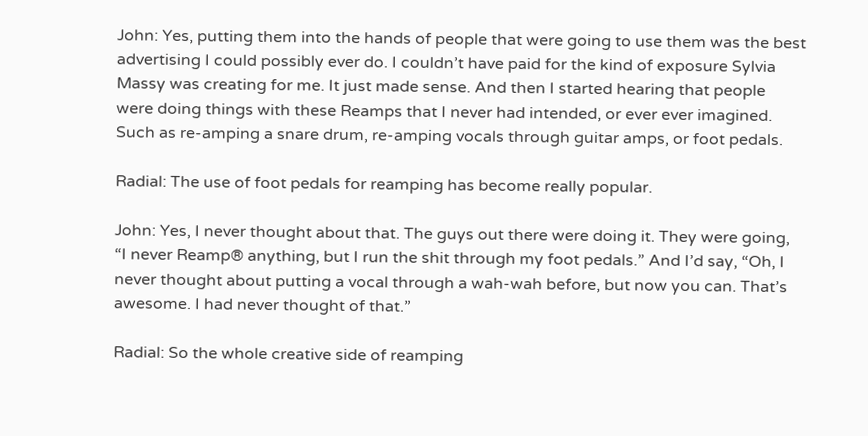John: Yes, putting them into the hands of people that were going to use them was the best advertising I could possibly ever do. I couldn’t have paid for the kind of exposure Sylvia Massy was creating for me. It just made sense. And then I started hearing that people were doing things with these Reamps that I never had intended, or ever ever imagined. Such as re-amping a snare drum, re-amping vocals through guitar amps, or foot pedals.

Radial: The use of foot pedals for reamping has become really popular.

John: Yes, I never thought about that. The guys out there were doing it. They were going, “I never Reamp® anything, but I run the shit through my foot pedals.” And I’d say, “Oh, I never thought about putting a vocal through a wah-wah before, but now you can. That’s awesome. I had never thought of that.”

Radial: So the whole creative side of reamping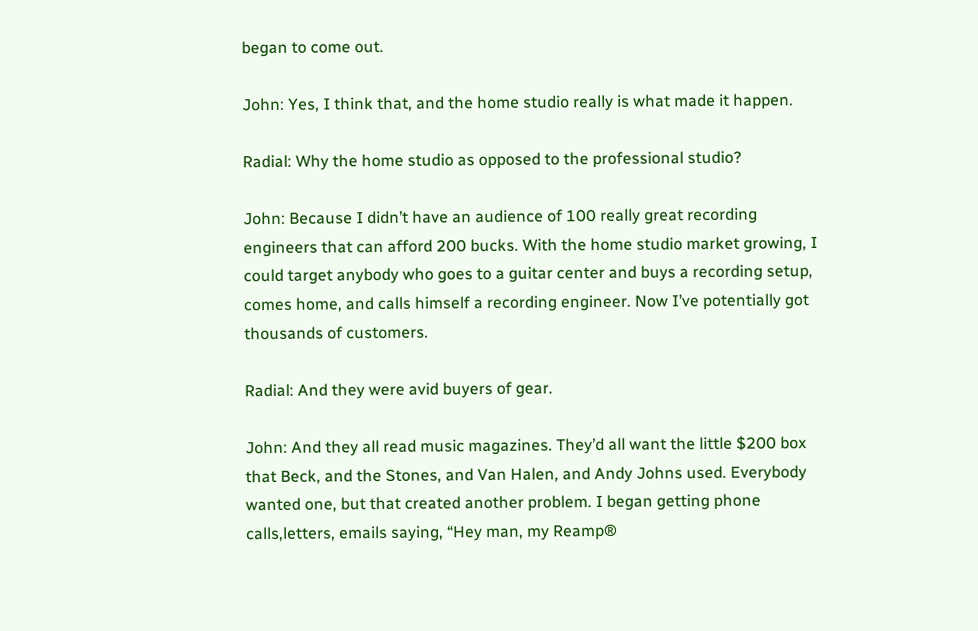began to come out.

John: Yes, I think that, and the home studio really is what made it happen.

Radial: Why the home studio as opposed to the professional studio?

John: Because I didn’t have an audience of 100 really great recording engineers that can afford 200 bucks. With the home studio market growing, I could target anybody who goes to a guitar center and buys a recording setup, comes home, and calls himself a recording engineer. Now I’ve potentially got thousands of customers.

Radial: And they were avid buyers of gear.

John: And they all read music magazines. They’d all want the little $200 box that Beck, and the Stones, and Van Halen, and Andy Johns used. Everybody wanted one, but that created another problem. I began getting phone calls,letters, emails saying, “Hey man, my Reamp®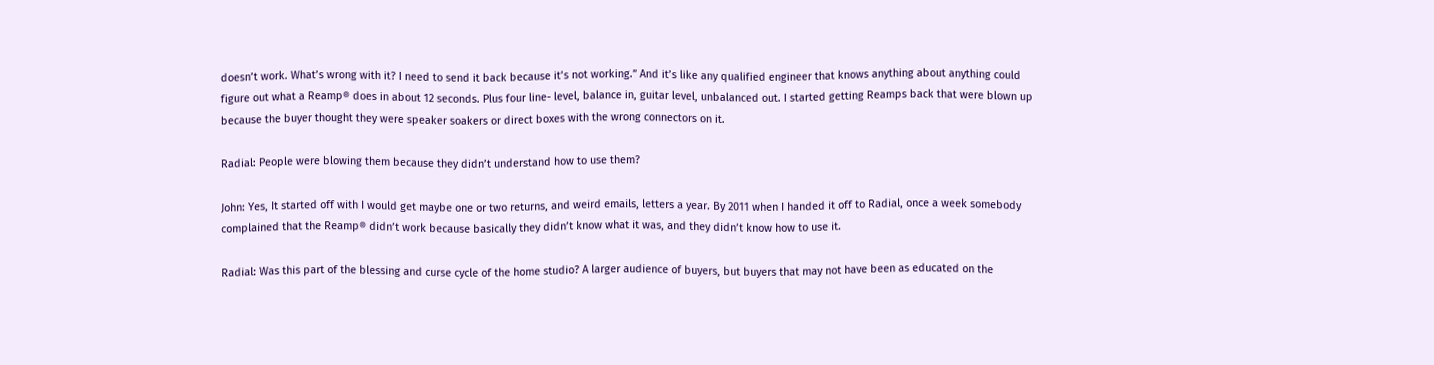doesn’t work. What’s wrong with it? I need to send it back because it’s not working.” And it’s like any qualified engineer that knows anything about anything could figure out what a Reamp® does in about 12 seconds. Plus four line- level, balance in, guitar level, unbalanced out. I started getting Reamps back that were blown up because the buyer thought they were speaker soakers or direct boxes with the wrong connectors on it.

Radial: People were blowing them because they didn’t understand how to use them?

John: Yes, It started off with I would get maybe one or two returns, and weird emails, letters a year. By 2011 when I handed it off to Radial, once a week somebody complained that the Reamp® didn’t work because basically they didn’t know what it was, and they didn’t know how to use it.

Radial: Was this part of the blessing and curse cycle of the home studio? A larger audience of buyers, but buyers that may not have been as educated on the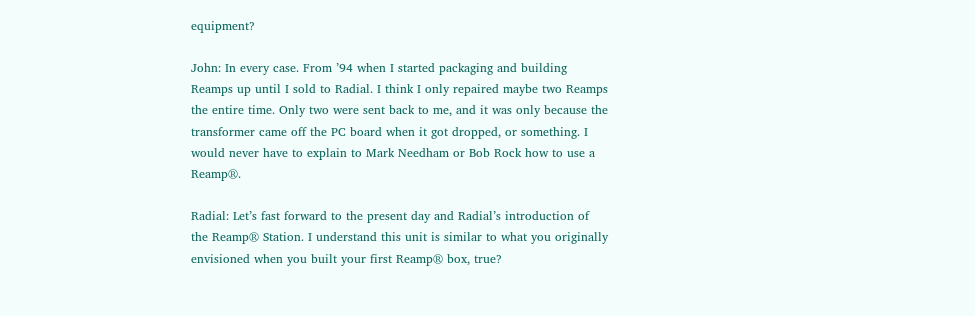equipment?

John: In every case. From ’94 when I started packaging and building Reamps up until I sold to Radial. I think I only repaired maybe two Reamps the entire time. Only two were sent back to me, and it was only because the transformer came off the PC board when it got dropped, or something. I would never have to explain to Mark Needham or Bob Rock how to use a Reamp®.

Radial: Let’s fast forward to the present day and Radial’s introduction of the Reamp® Station. I understand this unit is similar to what you originally envisioned when you built your first Reamp® box, true?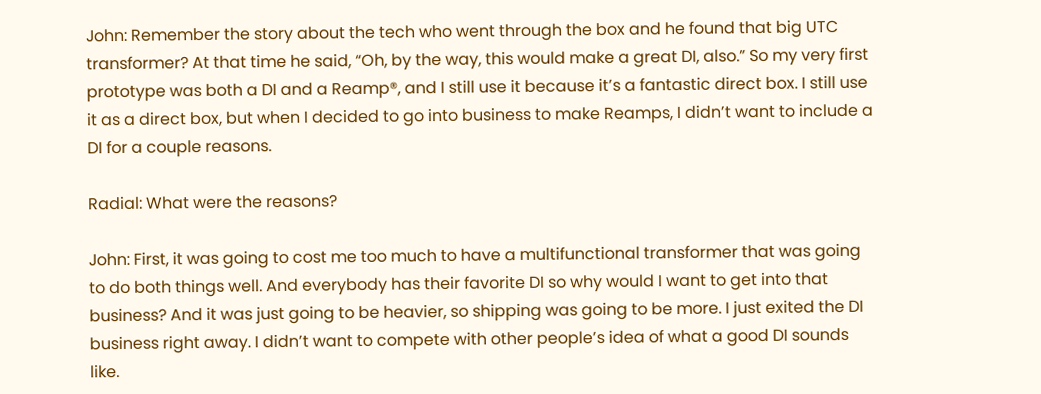John: Remember the story about the tech who went through the box and he found that big UTC transformer? At that time he said, “Oh, by the way, this would make a great DI, also.” So my very first prototype was both a DI and a Reamp®, and I still use it because it’s a fantastic direct box. I still use it as a direct box, but when I decided to go into business to make Reamps, I didn’t want to include a DI for a couple reasons.

Radial: What were the reasons?

John: First, it was going to cost me too much to have a multifunctional transformer that was going to do both things well. And everybody has their favorite DI so why would I want to get into that business? And it was just going to be heavier, so shipping was going to be more. I just exited the DI business right away. I didn’t want to compete with other people’s idea of what a good DI sounds like.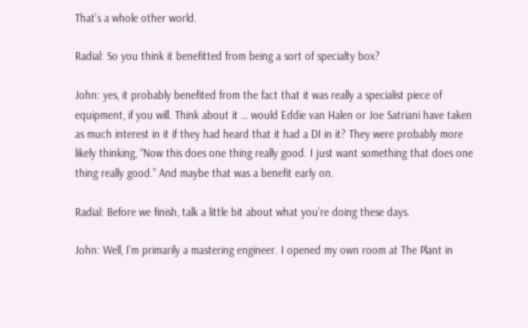That’s a whole other world.

Radial: So you think it benefitted from being a sort of specialty box?

John: yes, it probably benefited from the fact that it was really a specialist piece of equipment, if you will. Think about it … would Eddie van Halen or Joe Satriani have taken as much interest in it if they had heard that it had a DI in it? They were probably more likely thinking, “Now this does one thing really good. I just want something that does one thing really good.” And maybe that was a benefit early on.

Radial: Before we finish, talk a little bit about what you’re doing these days.

John: Well, I’m primarily a mastering engineer. I opened my own room at The Plant in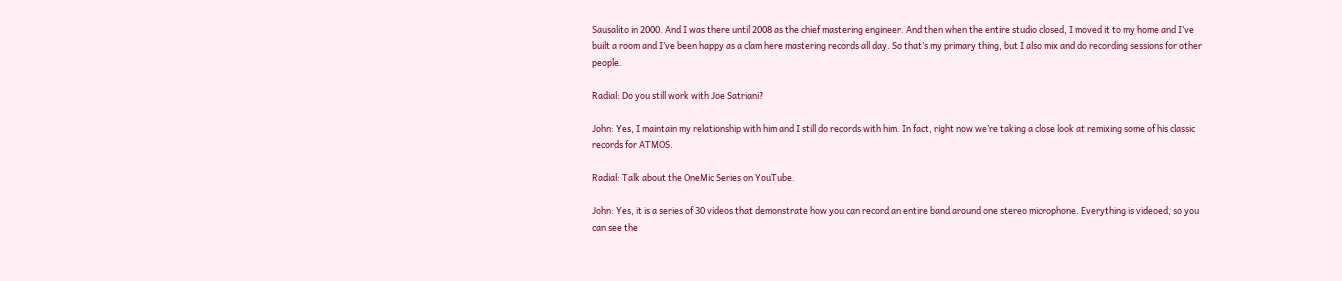Sausalito in 2000. And I was there until 2008 as the chief mastering engineer. And then when the entire studio closed, I moved it to my home and I’ve built a room and I’ve been happy as a clam here mastering records all day. So that’s my primary thing, but I also mix and do recording sessions for other people.

Radial: Do you still work with Joe Satriani?

John: Yes, I maintain my relationship with him and I still do records with him. In fact, right now we’re taking a close look at remixing some of his classic records for ATMOS.

Radial: Talk about the OneMic Series on YouTube.

John: Yes, it is a series of 30 videos that demonstrate how you can record an entire band around one stereo microphone. Everything is videoed, so you can see the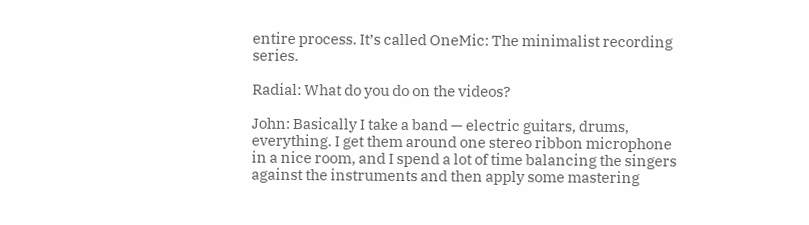entire process. It’s called OneMic: The minimalist recording series.

Radial: What do you do on the videos?

John: Basically I take a band — electric guitars, drums, everything. I get them around one stereo ribbon microphone in a nice room, and I spend a lot of time balancing the singers against the instruments and then apply some mastering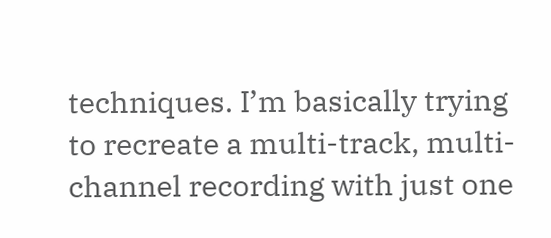techniques. I’m basically trying to recreate a multi-track, multi-channel recording with just one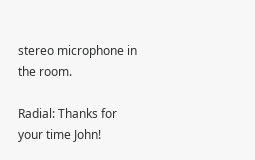stereo microphone in the room.

Radial: Thanks for your time John!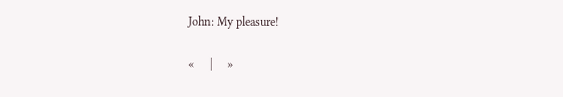John: My pleasure!

«     |     »